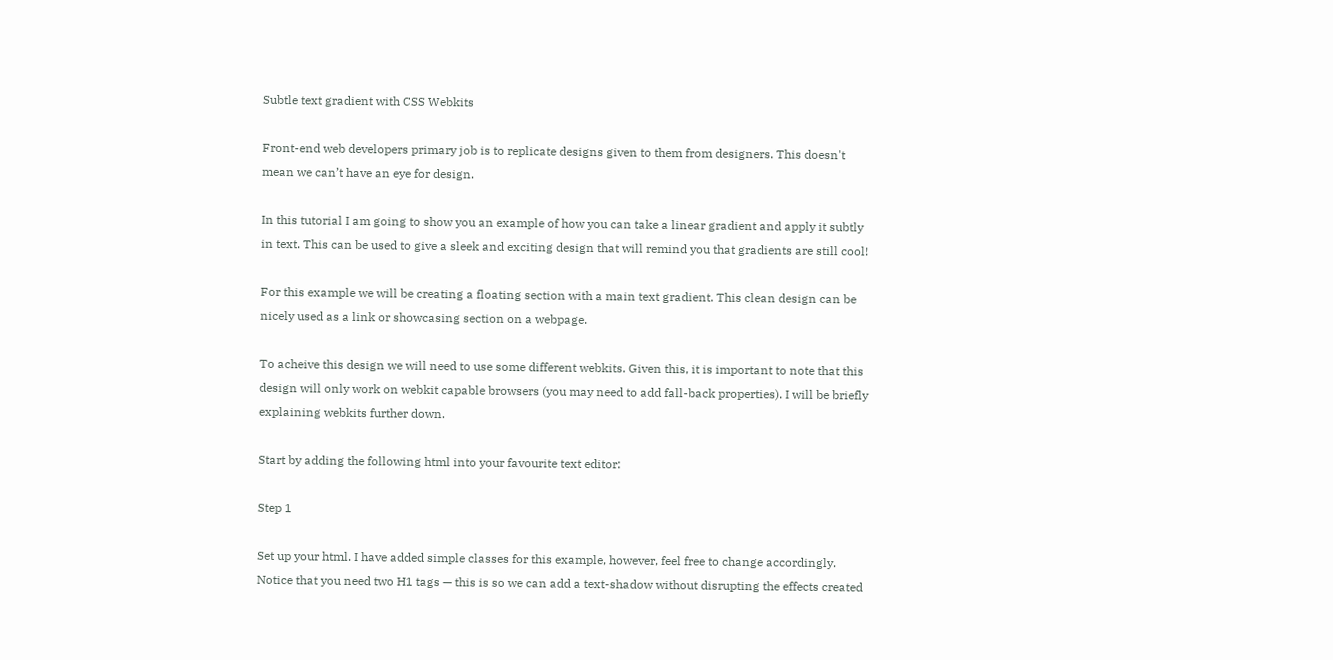Subtle text gradient with CSS Webkits

Front-end web developers primary job is to replicate designs given to them from designers. This doesn't mean we can’t have an eye for design.

In this tutorial I am going to show you an example of how you can take a linear gradient and apply it subtly in text. This can be used to give a sleek and exciting design that will remind you that gradients are still cool!

For this example we will be creating a floating section with a main text gradient. This clean design can be nicely used as a link or showcasing section on a webpage.

To acheive this design we will need to use some different webkits. Given this, it is important to note that this design will only work on webkit capable browsers (you may need to add fall-back properties). I will be briefly explaining webkits further down.

Start by adding the following html into your favourite text editor:

Step 1

Set up your html. I have added simple classes for this example, however, feel free to change accordingly. Notice that you need two H1 tags — this is so we can add a text-shadow without disrupting the effects created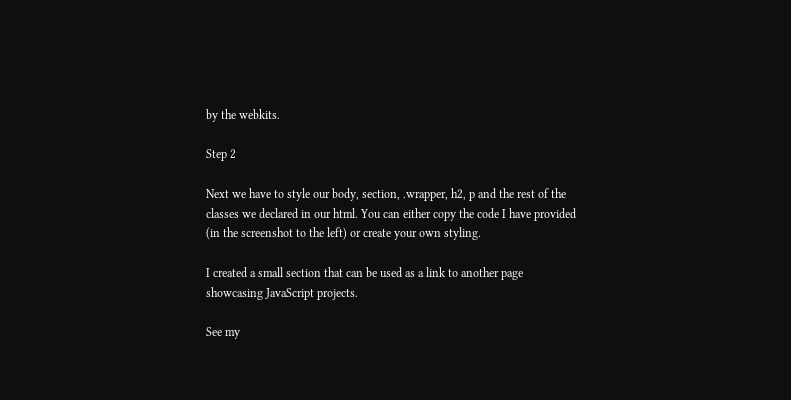by the webkits.

Step 2

Next we have to style our body, section, .wrapper, h2, p and the rest of the classes we declared in our html. You can either copy the code I have provided (in the screenshot to the left) or create your own styling.

I created a small section that can be used as a link to another page showcasing JavaScript projects.

See my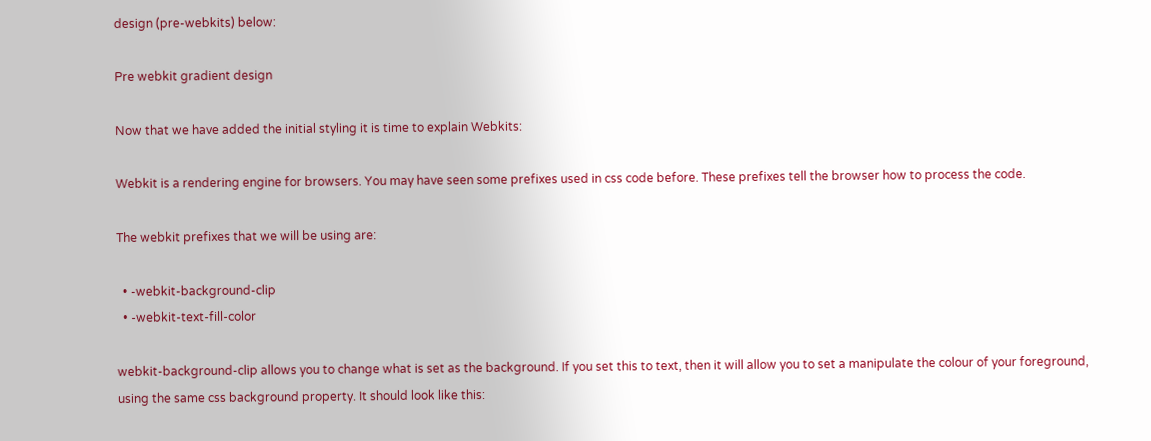design (pre-webkits) below:

Pre webkit gradient design

Now that we have added the initial styling it is time to explain Webkits:

Webkit is a rendering engine for browsers. You may have seen some prefixes used in css code before. These prefixes tell the browser how to process the code.

The webkit prefixes that we will be using are:

  • -webkit-background-clip
  • -webkit-text-fill-color

webkit-background-clip allows you to change what is set as the background. If you set this to text, then it will allow you to set a manipulate the colour of your foreground, using the same css background property. It should look like this: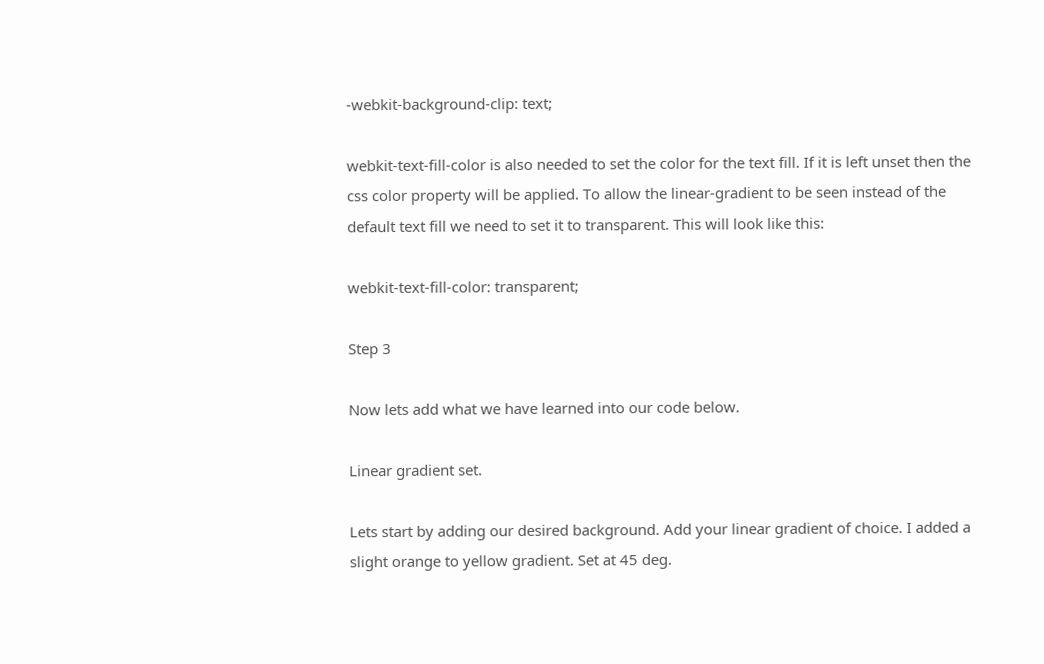-webkit-background-clip: text;

webkit-text-fill-color is also needed to set the color for the text fill. If it is left unset then the css color property will be applied. To allow the linear-gradient to be seen instead of the default text fill we need to set it to transparent. This will look like this:

webkit-text-fill-color: transparent;

Step 3

Now lets add what we have learned into our code below.

Linear gradient set.

Lets start by adding our desired background. Add your linear gradient of choice. I added a slight orange to yellow gradient. Set at 45 deg.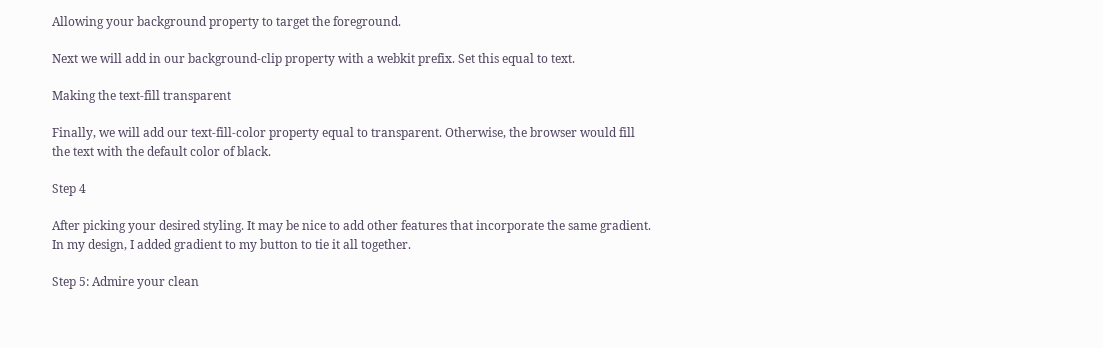Allowing your background property to target the foreground.

Next we will add in our background-clip property with a webkit prefix. Set this equal to text.

Making the text-fill transparent

Finally, we will add our text-fill-color property equal to transparent. Otherwise, the browser would fill the text with the default color of black.

Step 4

After picking your desired styling. It may be nice to add other features that incorporate the same gradient. In my design, I added gradient to my button to tie it all together.

Step 5: Admire your clean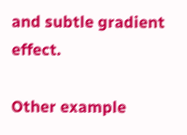and subtle gradient effect.

Other example